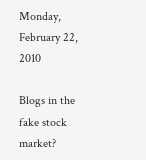Monday, February 22, 2010

Blogs in the fake stock market?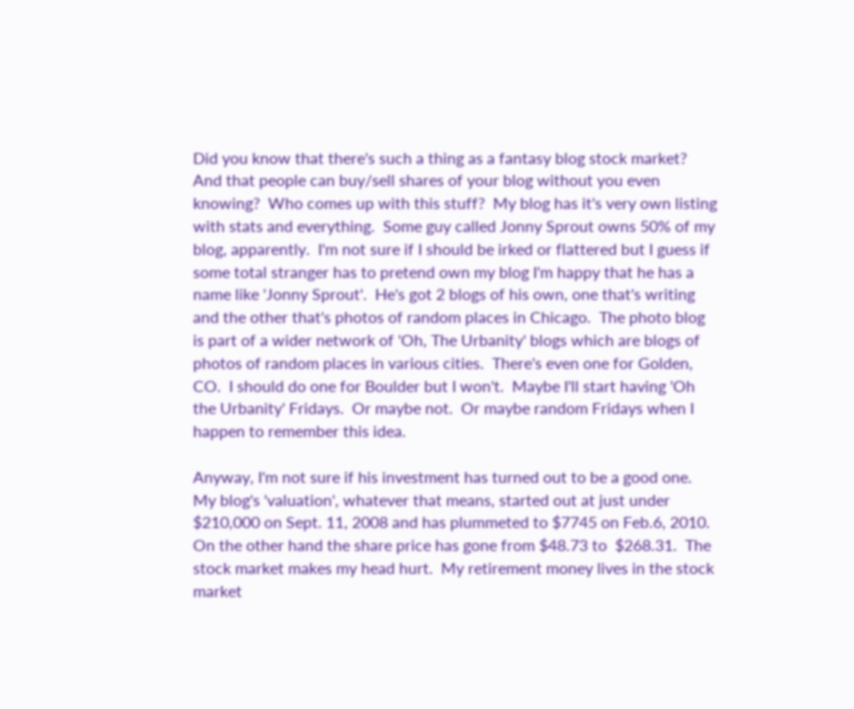Did you know that there's such a thing as a fantasy blog stock market?  And that people can buy/sell shares of your blog without you even knowing?  Who comes up with this stuff?  My blog has it's very own listing with stats and everything.  Some guy called Jonny Sprout owns 50% of my blog, apparently.  I'm not sure if I should be irked or flattered but I guess if some total stranger has to pretend own my blog I'm happy that he has a name like 'Jonny Sprout'.  He's got 2 blogs of his own, one that's writing and the other that's photos of random places in Chicago.  The photo blog is part of a wider network of 'Oh, The Urbanity' blogs which are blogs of photos of random places in various cities.  There's even one for Golden, CO.  I should do one for Boulder but I won't.  Maybe I'll start having 'Oh the Urbanity' Fridays.  Or maybe not.  Or maybe random Fridays when I happen to remember this idea.

Anyway, I'm not sure if his investment has turned out to be a good one.  My blog's 'valuation', whatever that means, started out at just under $210,000 on Sept. 11, 2008 and has plummeted to $7745 on Feb.6, 2010.  On the other hand the share price has gone from $48.73 to  $268.31.  The stock market makes my head hurt.  My retirement money lives in the stock market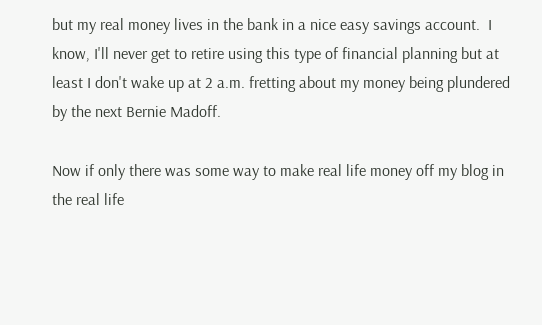but my real money lives in the bank in a nice easy savings account.  I know, I'll never get to retire using this type of financial planning but at least I don't wake up at 2 a.m. fretting about my money being plundered by the next Bernie Madoff.

Now if only there was some way to make real life money off my blog in the real life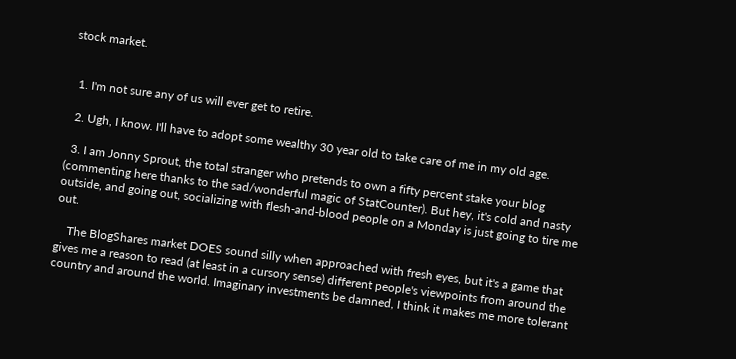stock market.


  1. I'm not sure any of us will ever get to retire.

  2. Ugh, I know. I'll have to adopt some wealthy 30 year old to take care of me in my old age.

  3. I am Jonny Sprout, the total stranger who pretends to own a fifty percent stake your blog (commenting here thanks to the sad/wonderful magic of StatCounter). But hey, it's cold and nasty outside, and going out, socializing with flesh-and-blood people on a Monday is just going to tire me out.

    The BlogShares market DOES sound silly when approached with fresh eyes, but it's a game that gives me a reason to read (at least in a cursory sense) different people's viewpoints from around the country and around the world. Imaginary investments be damned, I think it makes me more tolerant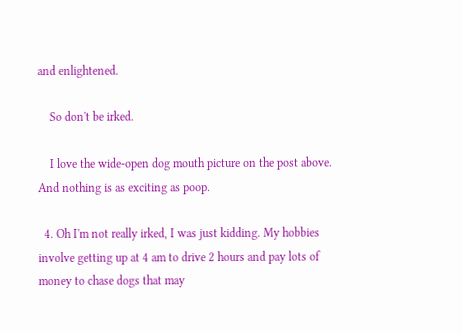and enlightened.

    So don't be irked.

    I love the wide-open dog mouth picture on the post above. And nothing is as exciting as poop.

  4. Oh I'm not really irked, I was just kidding. My hobbies involve getting up at 4 am to drive 2 hours and pay lots of money to chase dogs that may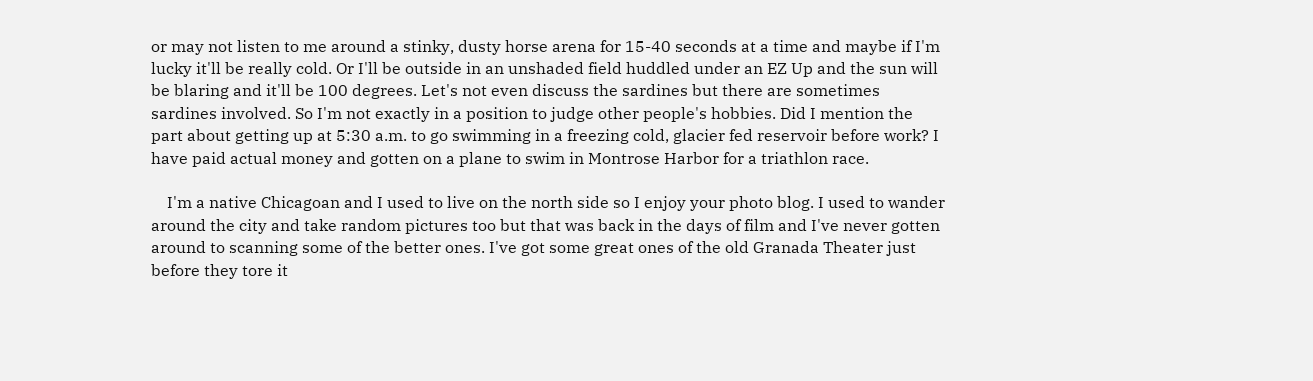or may not listen to me around a stinky, dusty horse arena for 15-40 seconds at a time and maybe if I'm lucky it'll be really cold. Or I'll be outside in an unshaded field huddled under an EZ Up and the sun will be blaring and it'll be 100 degrees. Let's not even discuss the sardines but there are sometimes sardines involved. So I'm not exactly in a position to judge other people's hobbies. Did I mention the part about getting up at 5:30 a.m. to go swimming in a freezing cold, glacier fed reservoir before work? I have paid actual money and gotten on a plane to swim in Montrose Harbor for a triathlon race.

    I'm a native Chicagoan and I used to live on the north side so I enjoy your photo blog. I used to wander around the city and take random pictures too but that was back in the days of film and I've never gotten around to scanning some of the better ones. I've got some great ones of the old Granada Theater just before they tore it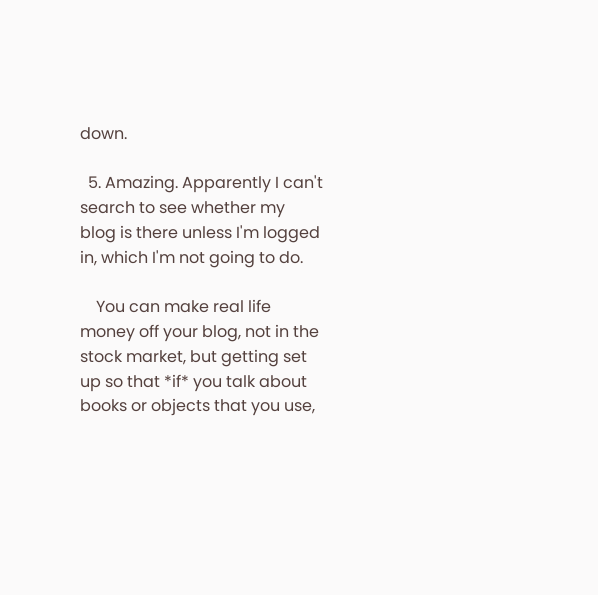down.

  5. Amazing. Apparently I can't search to see whether my blog is there unless I'm logged in, which I'm not going to do.

    You can make real life money off your blog, not in the stock market, but getting set up so that *if* you talk about books or objects that you use,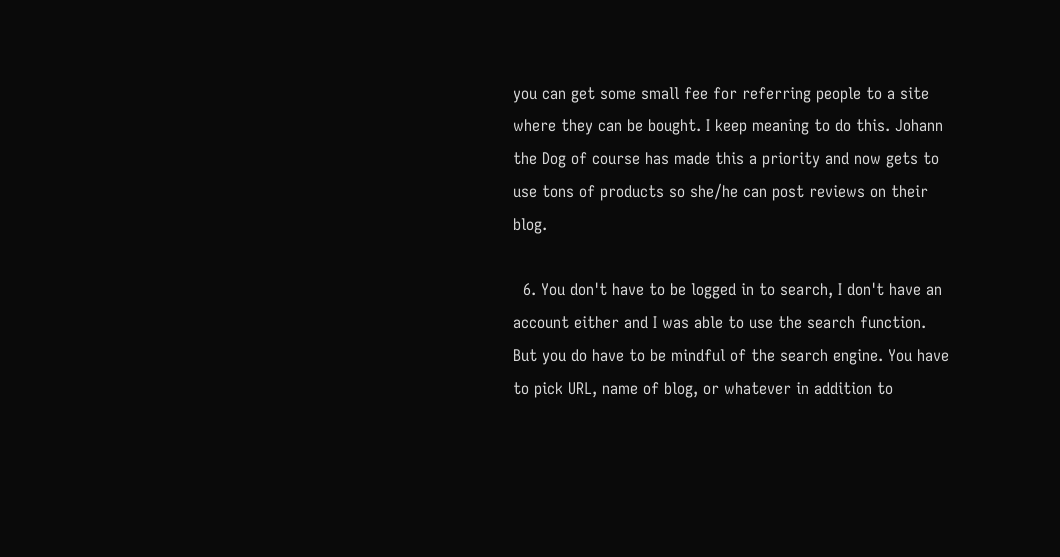you can get some small fee for referring people to a site where they can be bought. I keep meaning to do this. Johann the Dog of course has made this a priority and now gets to use tons of products so she/he can post reviews on their blog.

  6. You don't have to be logged in to search, I don't have an account either and I was able to use the search function. But you do have to be mindful of the search engine. You have to pick URL, name of blog, or whatever in addition to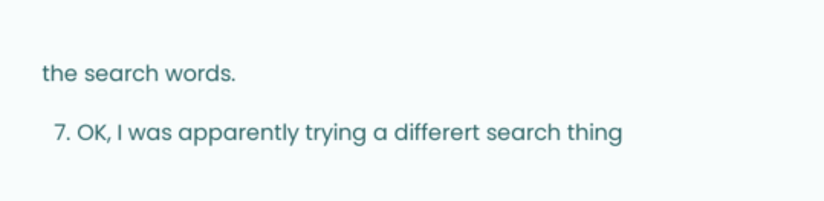the search words.

  7. OK, I was apparently trying a differert search thing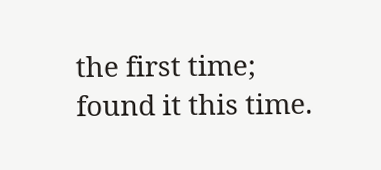the first time; found it this time.